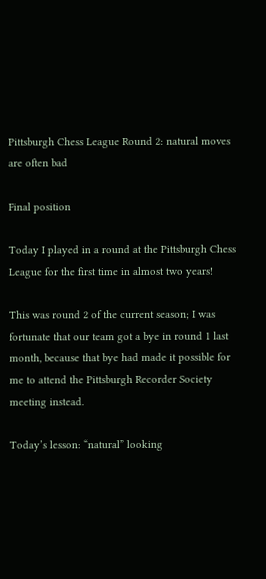Pittsburgh Chess League Round 2: natural moves are often bad

Final position

Today I played in a round at the Pittsburgh Chess League for the first time in almost two years!

This was round 2 of the current season; I was fortunate that our team got a bye in round 1 last month, because that bye had made it possible for me to attend the Pittsburgh Recorder Society meeting instead.

Today’s lesson: “natural” looking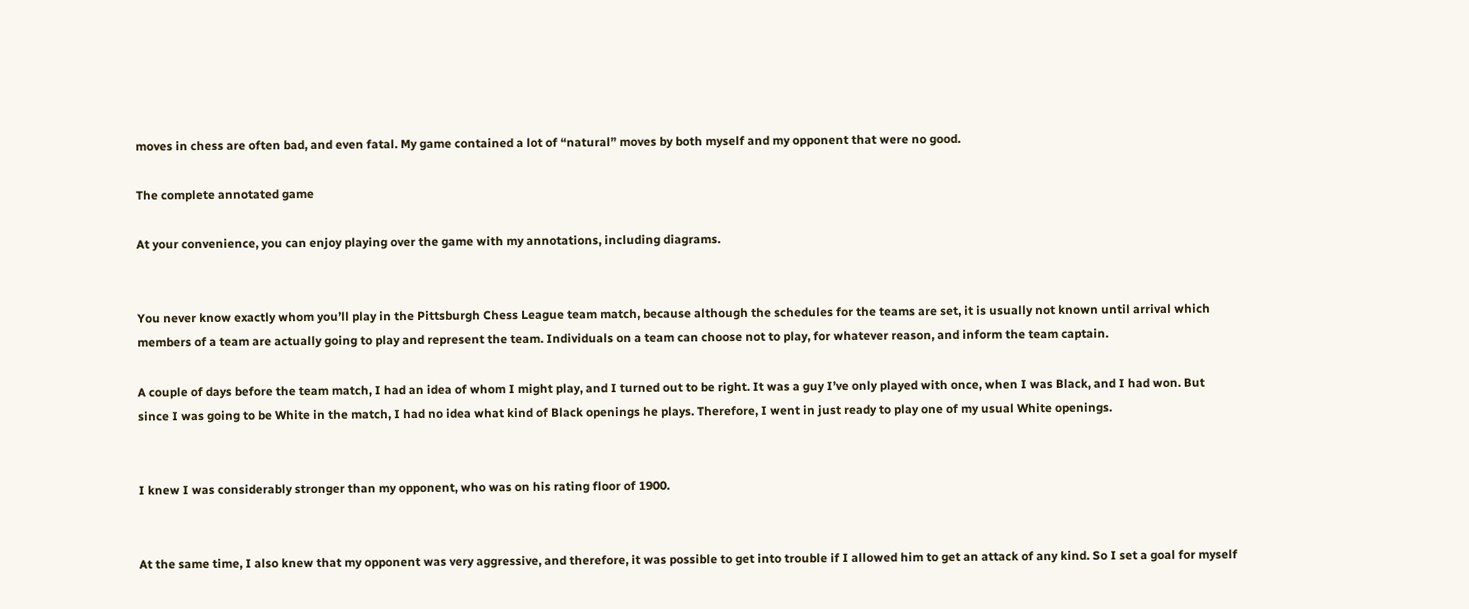moves in chess are often bad, and even fatal. My game contained a lot of “natural” moves by both myself and my opponent that were no good.

The complete annotated game

At your convenience, you can enjoy playing over the game with my annotations, including diagrams.


You never know exactly whom you’ll play in the Pittsburgh Chess League team match, because although the schedules for the teams are set, it is usually not known until arrival which members of a team are actually going to play and represent the team. Individuals on a team can choose not to play, for whatever reason, and inform the team captain.

A couple of days before the team match, I had an idea of whom I might play, and I turned out to be right. It was a guy I’ve only played with once, when I was Black, and I had won. But since I was going to be White in the match, I had no idea what kind of Black openings he plays. Therefore, I went in just ready to play one of my usual White openings.


I knew I was considerably stronger than my opponent, who was on his rating floor of 1900.


At the same time, I also knew that my opponent was very aggressive, and therefore, it was possible to get into trouble if I allowed him to get an attack of any kind. So I set a goal for myself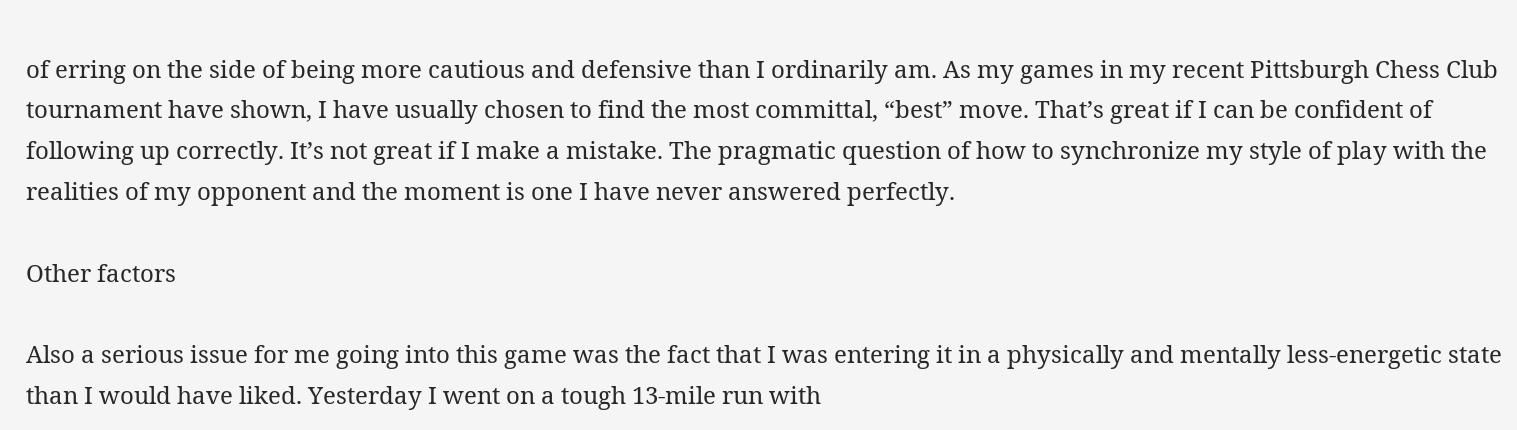of erring on the side of being more cautious and defensive than I ordinarily am. As my games in my recent Pittsburgh Chess Club tournament have shown, I have usually chosen to find the most committal, “best” move. That’s great if I can be confident of following up correctly. It’s not great if I make a mistake. The pragmatic question of how to synchronize my style of play with the realities of my opponent and the moment is one I have never answered perfectly.

Other factors

Also a serious issue for me going into this game was the fact that I was entering it in a physically and mentally less-energetic state than I would have liked. Yesterday I went on a tough 13-mile run with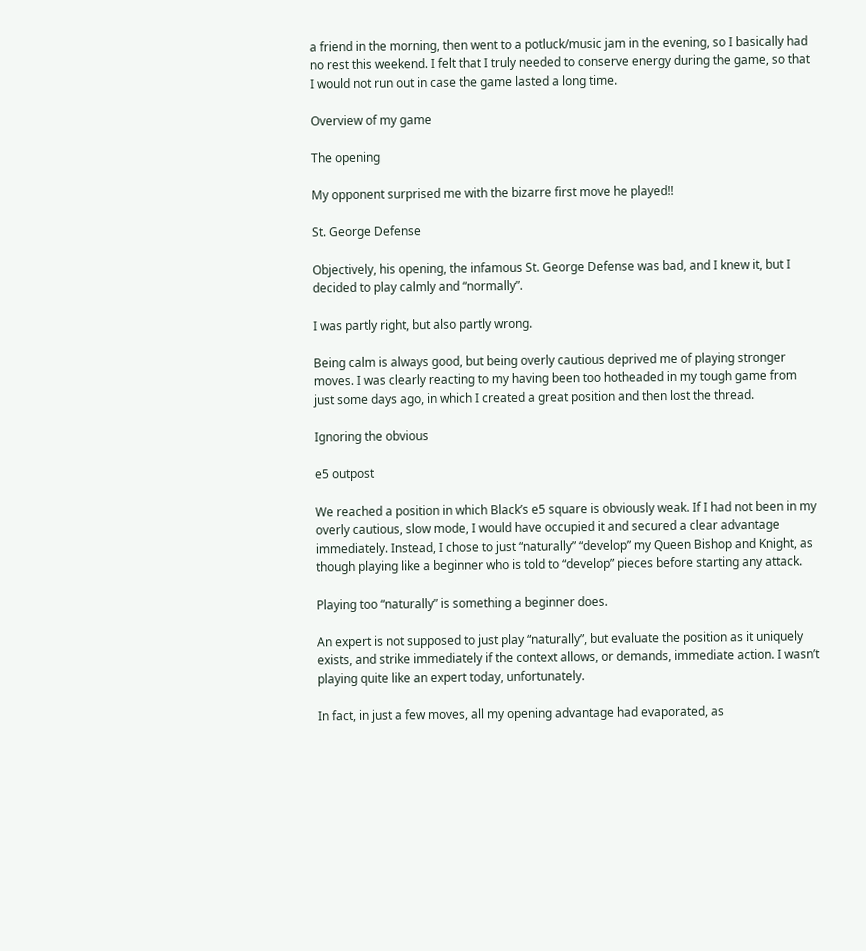a friend in the morning, then went to a potluck/music jam in the evening, so I basically had no rest this weekend. I felt that I truly needed to conserve energy during the game, so that I would not run out in case the game lasted a long time.

Overview of my game

The opening

My opponent surprised me with the bizarre first move he played!!

St. George Defense

Objectively, his opening, the infamous St. George Defense was bad, and I knew it, but I decided to play calmly and “normally”.

I was partly right, but also partly wrong.

Being calm is always good, but being overly cautious deprived me of playing stronger moves. I was clearly reacting to my having been too hotheaded in my tough game from just some days ago, in which I created a great position and then lost the thread.

Ignoring the obvious

e5 outpost

We reached a position in which Black’s e5 square is obviously weak. If I had not been in my overly cautious, slow mode, I would have occupied it and secured a clear advantage immediately. Instead, I chose to just “naturally” “develop” my Queen Bishop and Knight, as though playing like a beginner who is told to “develop” pieces before starting any attack.

Playing too “naturally” is something a beginner does.

An expert is not supposed to just play “naturally”, but evaluate the position as it uniquely exists, and strike immediately if the context allows, or demands, immediate action. I wasn’t playing quite like an expert today, unfortunately.

In fact, in just a few moves, all my opening advantage had evaporated, as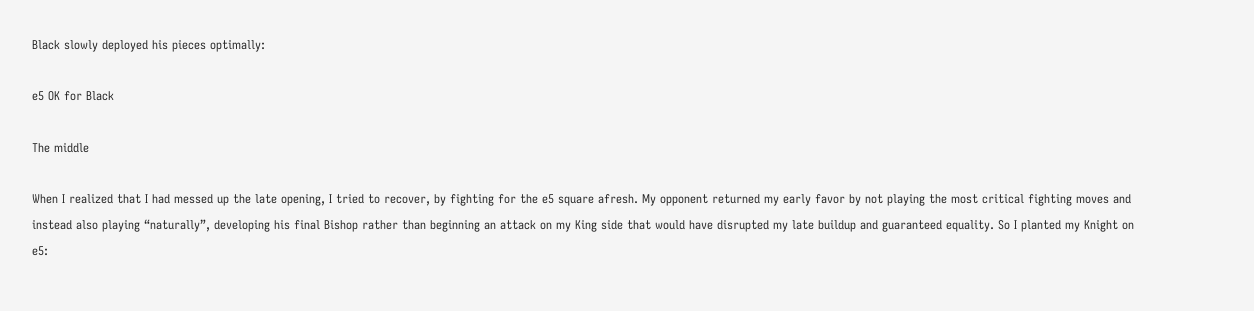Black slowly deployed his pieces optimally:

e5 OK for Black

The middle

When I realized that I had messed up the late opening, I tried to recover, by fighting for the e5 square afresh. My opponent returned my early favor by not playing the most critical fighting moves and instead also playing “naturally”, developing his final Bishop rather than beginning an attack on my King side that would have disrupted my late buildup and guaranteed equality. So I planted my Knight on e5: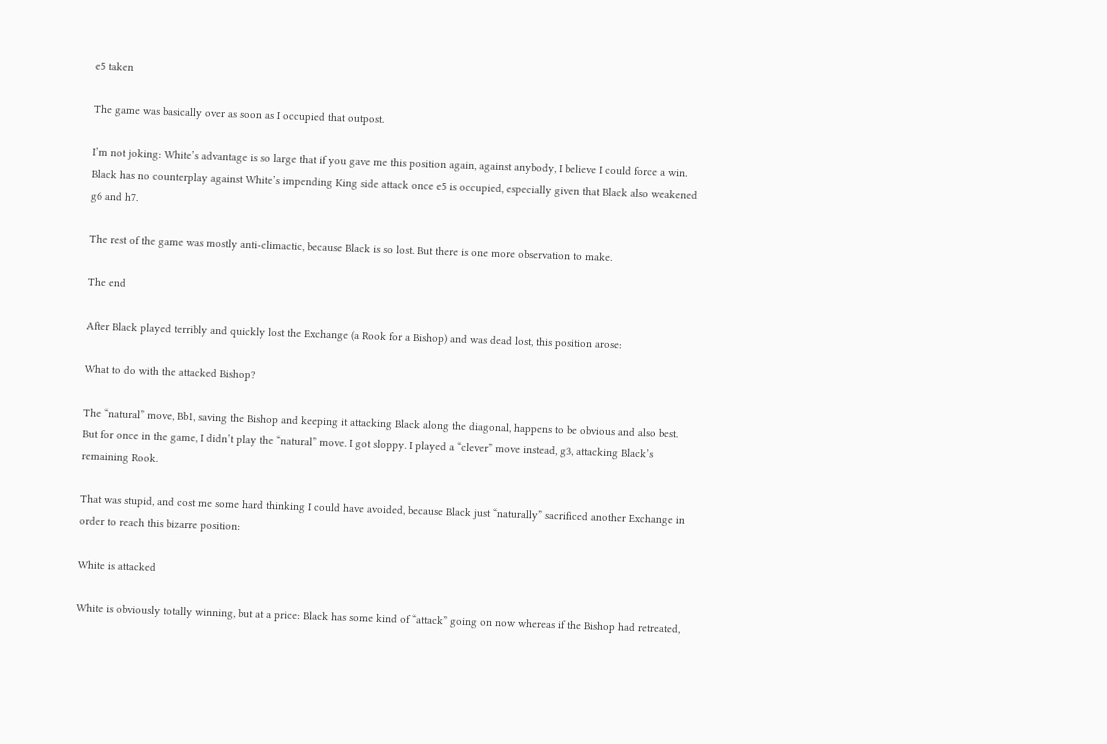e5 taken

The game was basically over as soon as I occupied that outpost.

I’m not joking: White’s advantage is so large that if you gave me this position again, against anybody, I believe I could force a win. Black has no counterplay against White’s impending King side attack once e5 is occupied, especially given that Black also weakened g6 and h7.

The rest of the game was mostly anti-climactic, because Black is so lost. But there is one more observation to make.

The end

After Black played terribly and quickly lost the Exchange (a Rook for a Bishop) and was dead lost, this position arose:

What to do with the attacked Bishop?

The “natural” move, Bb1, saving the Bishop and keeping it attacking Black along the diagonal, happens to be obvious and also best. But for once in the game, I didn’t play the “natural” move. I got sloppy. I played a “clever” move instead, g3, attacking Black’s remaining Rook.

That was stupid, and cost me some hard thinking I could have avoided, because Black just “naturally” sacrificed another Exchange in order to reach this bizarre position:

White is attacked

White is obviously totally winning, but at a price: Black has some kind of “attack” going on now whereas if the Bishop had retreated,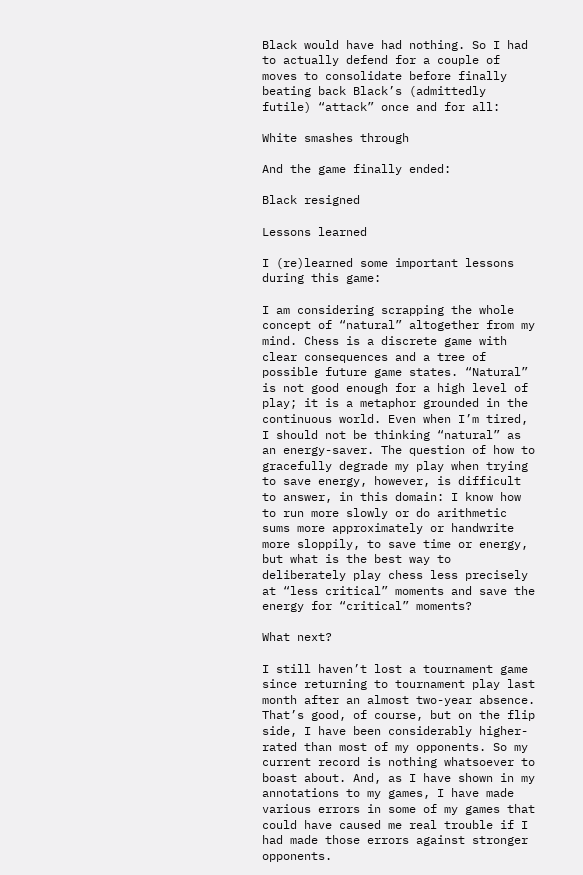Black would have had nothing. So I had to actually defend for a couple of moves to consolidate before finally beating back Black’s (admittedly futile) “attack” once and for all:

White smashes through

And the game finally ended:

Black resigned

Lessons learned

I (re)learned some important lessons during this game:

I am considering scrapping the whole concept of “natural” altogether from my mind. Chess is a discrete game with clear consequences and a tree of possible future game states. “Natural” is not good enough for a high level of play; it is a metaphor grounded in the continuous world. Even when I’m tired, I should not be thinking “natural” as an energy-saver. The question of how to gracefully degrade my play when trying to save energy, however, is difficult to answer, in this domain: I know how to run more slowly or do arithmetic sums more approximately or handwrite more sloppily, to save time or energy, but what is the best way to deliberately play chess less precisely at “less critical” moments and save the energy for “critical” moments?

What next?

I still haven’t lost a tournament game since returning to tournament play last month after an almost two-year absence. That’s good, of course, but on the flip side, I have been considerably higher-rated than most of my opponents. So my current record is nothing whatsoever to boast about. And, as I have shown in my annotations to my games, I have made various errors in some of my games that could have caused me real trouble if I had made those errors against stronger opponents.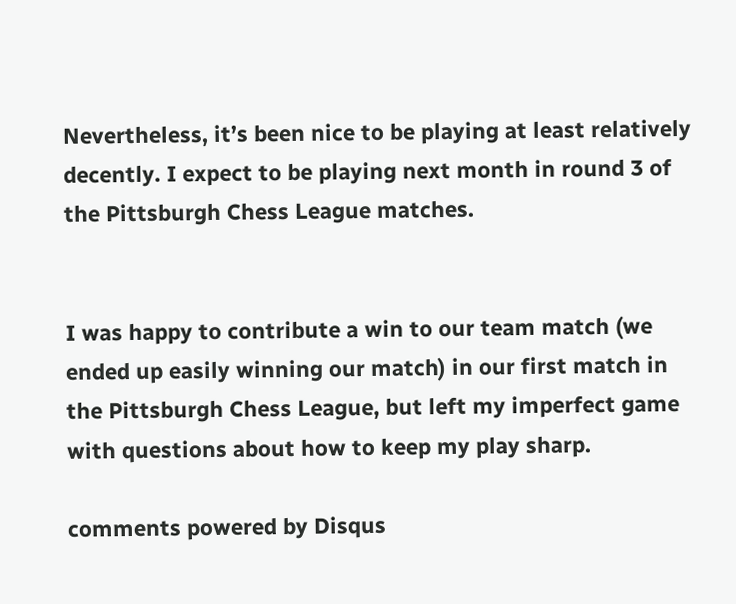Nevertheless, it’s been nice to be playing at least relatively decently. I expect to be playing next month in round 3 of the Pittsburgh Chess League matches.


I was happy to contribute a win to our team match (we ended up easily winning our match) in our first match in the Pittsburgh Chess League, but left my imperfect game with questions about how to keep my play sharp.

comments powered by Disqus